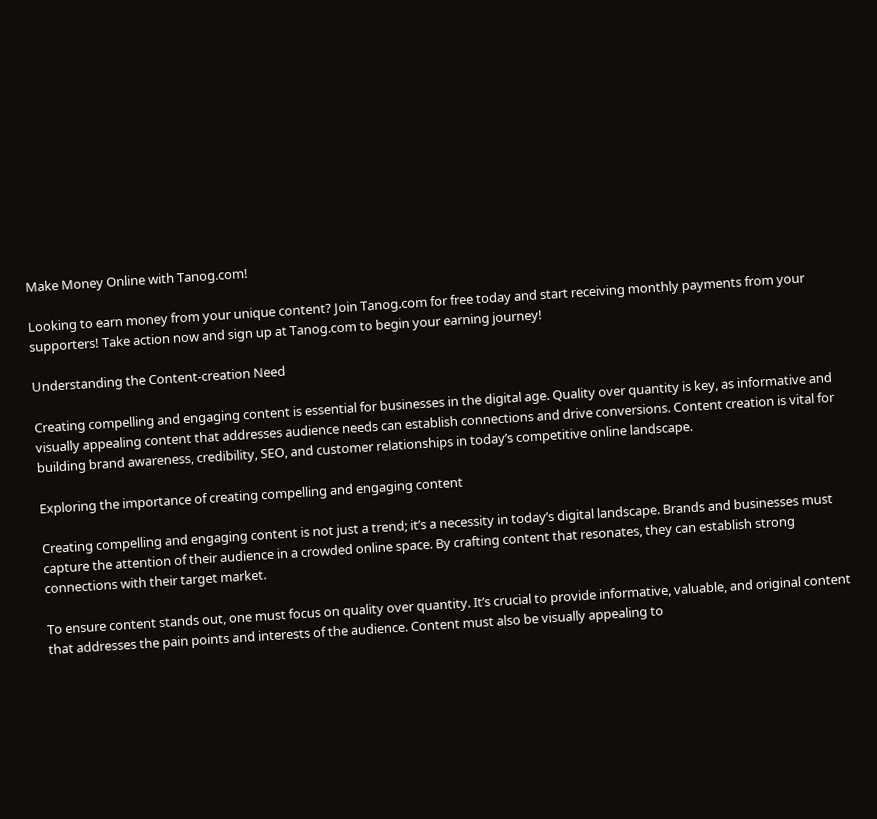Make Money Online with Tanog.com!

Looking to earn money from your unique content? Join Tanog.com for free today and start receiving monthly payments from your supporters! Take action now and sign up at Tanog.com to begin your earning journey!

Understanding the Content-creation Need

Creating compelling and engaging content is essential for businesses in the digital age. Quality over quantity is key, as informative and visually appealing content that addresses audience needs can establish connections and drive conversions. Content creation is vital for building brand awareness, credibility, SEO, and customer relationships in today’s competitive online landscape.

Exploring the importance of creating compelling and engaging content

Creating compelling and engaging content is not just a trend; it’s a necessity in today’s digital landscape. Brands and businesses must capture the attention of their audience in a crowded online space. By crafting content that resonates, they can establish strong connections with their target market.

To ensure content stands out, one must focus on quality over quantity. It’s crucial to provide informative, valuable, and original content that addresses the pain points and interests of the audience. Content must also be visually appealing to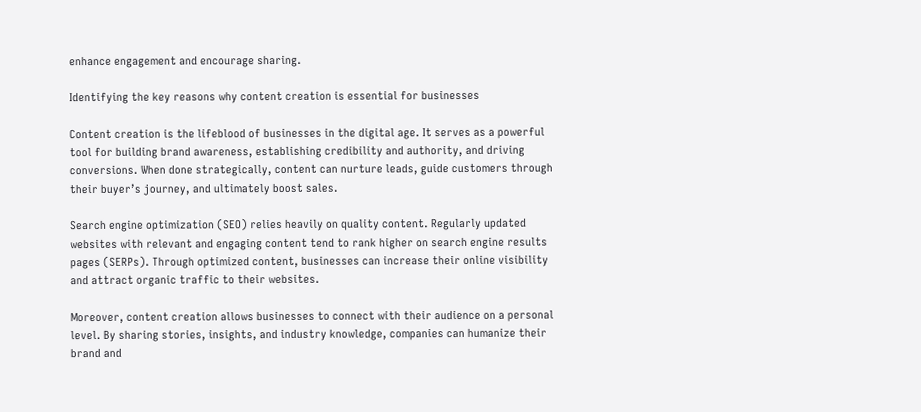enhance engagement and encourage sharing.

Identifying the key reasons why content creation is essential for businesses

Content creation is the lifeblood of businesses in the digital age. It serves as a powerful tool for building brand awareness, establishing credibility and authority, and driving conversions. When done strategically, content can nurture leads, guide customers through their buyer’s journey, and ultimately boost sales.

Search engine optimization (SEO) relies heavily on quality content. Regularly updated websites with relevant and engaging content tend to rank higher on search engine results pages (SERPs). Through optimized content, businesses can increase their online visibility and attract organic traffic to their websites.

Moreover, content creation allows businesses to connect with their audience on a personal level. By sharing stories, insights, and industry knowledge, companies can humanize their brand and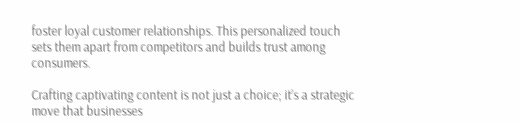foster loyal customer relationships. This personalized touch sets them apart from competitors and builds trust among consumers.

Crafting captivating content is not just a choice; it’s a strategic move that businesses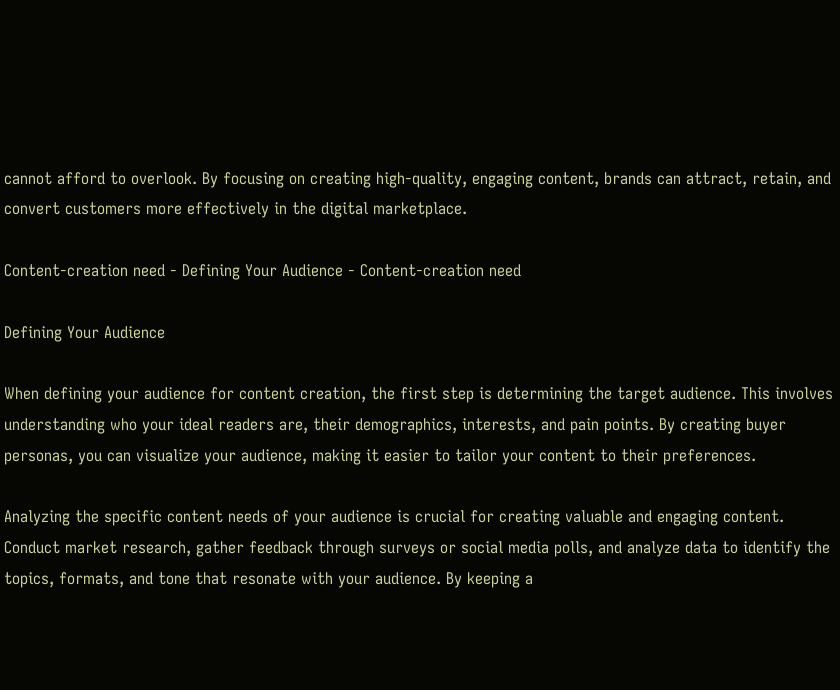cannot afford to overlook. By focusing on creating high-quality, engaging content, brands can attract, retain, and convert customers more effectively in the digital marketplace.

Content-creation need - Defining Your Audience - Content-creation need

Defining Your Audience

When defining your audience for content creation, the first step is determining the target audience. This involves understanding who your ideal readers are, their demographics, interests, and pain points. By creating buyer personas, you can visualize your audience, making it easier to tailor your content to their preferences.

Analyzing the specific content needs of your audience is crucial for creating valuable and engaging content. Conduct market research, gather feedback through surveys or social media polls, and analyze data to identify the topics, formats, and tone that resonate with your audience. By keeping a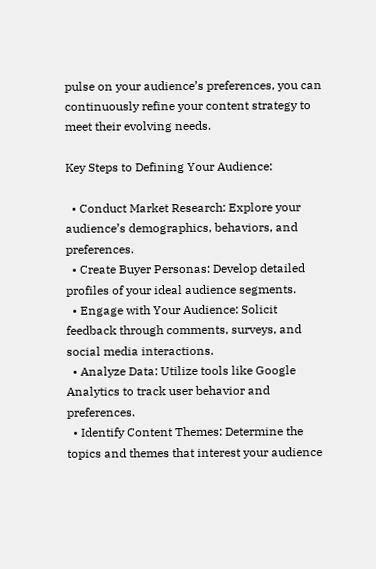pulse on your audience’s preferences, you can continuously refine your content strategy to meet their evolving needs.

Key Steps to Defining Your Audience:

  • Conduct Market Research: Explore your audience’s demographics, behaviors, and preferences.
  • Create Buyer Personas: Develop detailed profiles of your ideal audience segments.
  • Engage with Your Audience: Solicit feedback through comments, surveys, and social media interactions.
  • Analyze Data: Utilize tools like Google Analytics to track user behavior and preferences.
  • Identify Content Themes: Determine the topics and themes that interest your audience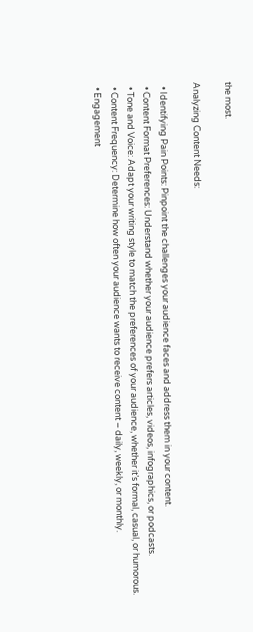the most.

Analyzing Content Needs:

  • Identifying Pain Points: Pinpoint the challenges your audience faces and address them in your content.
  • Content Format Preferences: Understand whether your audience prefers articles, videos, infographics, or podcasts.
  • Tone and Voice: Adapt your writing style to match the preferences of your audience, whether it’s formal, casual, or humorous.
  • Content Frequency: Determine how often your audience wants to receive content – daily, weekly, or monthly.
  • Engagement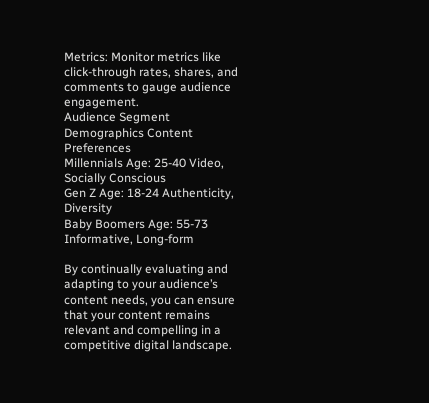Metrics: Monitor metrics like click-through rates, shares, and comments to gauge audience engagement.
Audience Segment Demographics Content Preferences
Millennials Age: 25-40 Video, Socially Conscious
Gen Z Age: 18-24 Authenticity, Diversity
Baby Boomers Age: 55-73 Informative, Long-form

By continually evaluating and adapting to your audience’s content needs, you can ensure that your content remains relevant and compelling in a competitive digital landscape.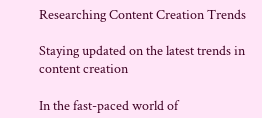Researching Content Creation Trends

Staying updated on the latest trends in content creation

In the fast-paced world of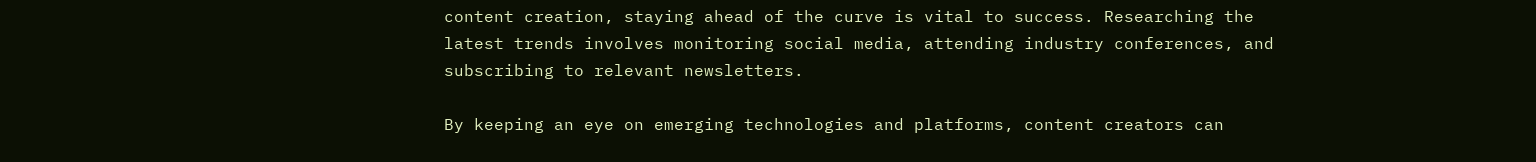content creation, staying ahead of the curve is vital to success. Researching the latest trends involves monitoring social media, attending industry conferences, and subscribing to relevant newsletters.

By keeping an eye on emerging technologies and platforms, content creators can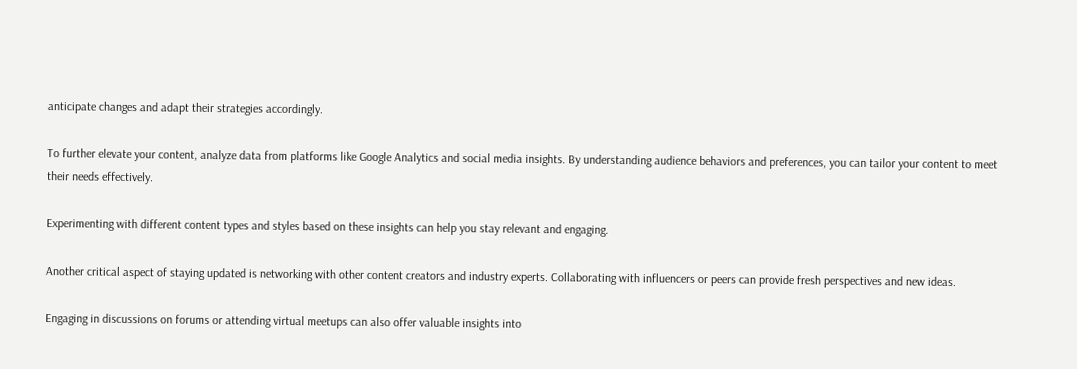anticipate changes and adapt their strategies accordingly.

To further elevate your content, analyze data from platforms like Google Analytics and social media insights. By understanding audience behaviors and preferences, you can tailor your content to meet their needs effectively.

Experimenting with different content types and styles based on these insights can help you stay relevant and engaging.

Another critical aspect of staying updated is networking with other content creators and industry experts. Collaborating with influencers or peers can provide fresh perspectives and new ideas.

Engaging in discussions on forums or attending virtual meetups can also offer valuable insights into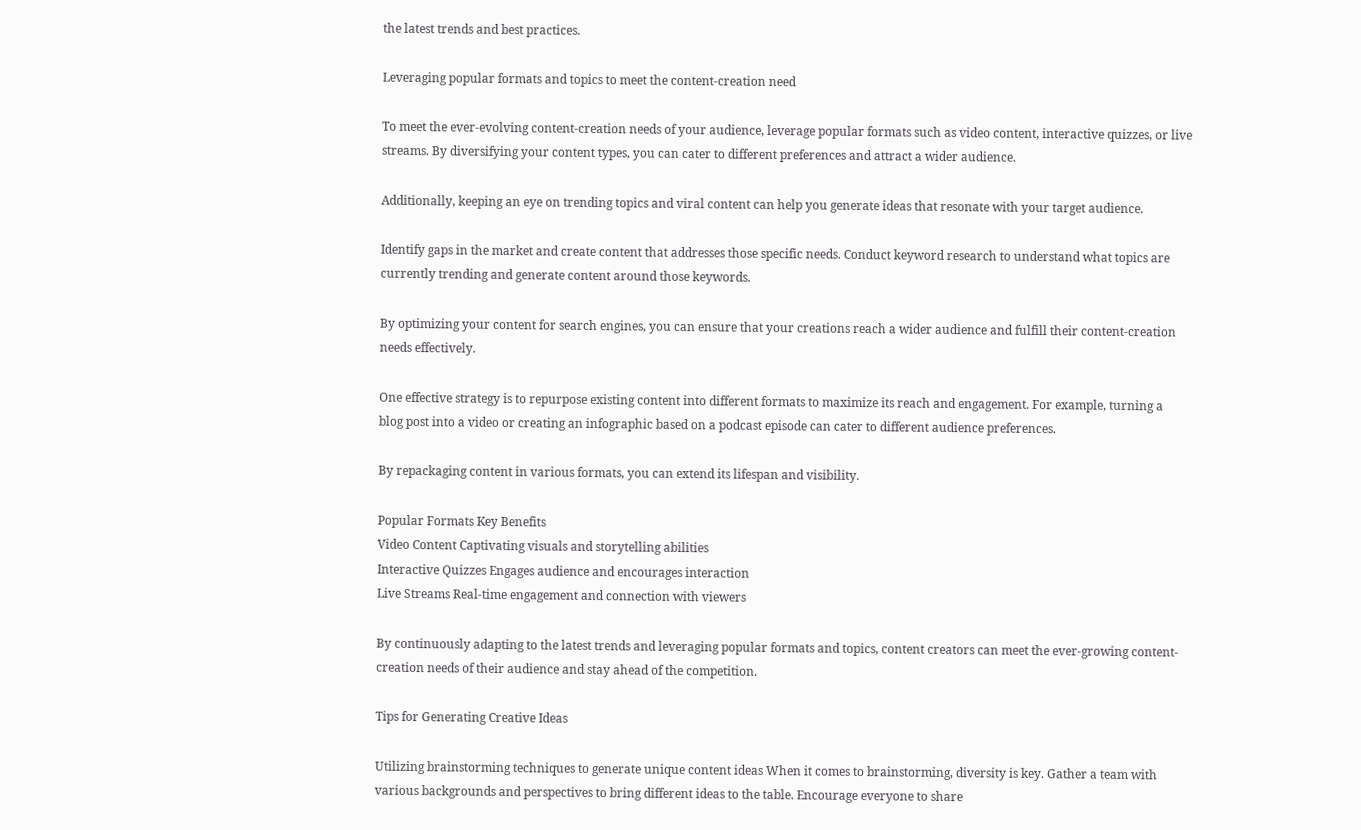the latest trends and best practices.

Leveraging popular formats and topics to meet the content-creation need

To meet the ever-evolving content-creation needs of your audience, leverage popular formats such as video content, interactive quizzes, or live streams. By diversifying your content types, you can cater to different preferences and attract a wider audience.

Additionally, keeping an eye on trending topics and viral content can help you generate ideas that resonate with your target audience.

Identify gaps in the market and create content that addresses those specific needs. Conduct keyword research to understand what topics are currently trending and generate content around those keywords.

By optimizing your content for search engines, you can ensure that your creations reach a wider audience and fulfill their content-creation needs effectively.

One effective strategy is to repurpose existing content into different formats to maximize its reach and engagement. For example, turning a blog post into a video or creating an infographic based on a podcast episode can cater to different audience preferences.

By repackaging content in various formats, you can extend its lifespan and visibility.

Popular Formats Key Benefits
Video Content Captivating visuals and storytelling abilities
Interactive Quizzes Engages audience and encourages interaction
Live Streams Real-time engagement and connection with viewers

By continuously adapting to the latest trends and leveraging popular formats and topics, content creators can meet the ever-growing content-creation needs of their audience and stay ahead of the competition.

Tips for Generating Creative Ideas

Utilizing brainstorming techniques to generate unique content ideas When it comes to brainstorming, diversity is key. Gather a team with various backgrounds and perspectives to bring different ideas to the table. Encourage everyone to share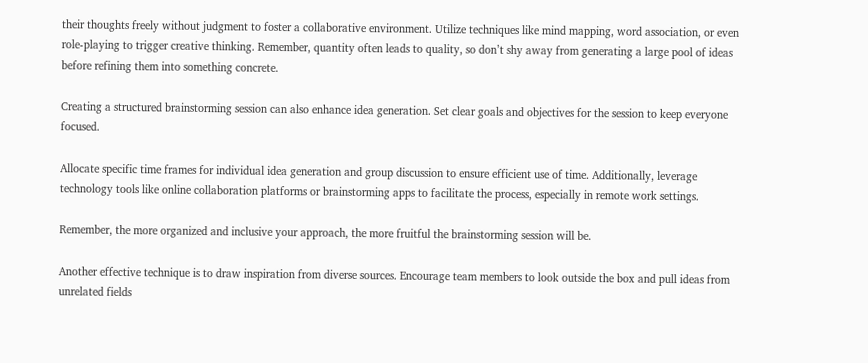their thoughts freely without judgment to foster a collaborative environment. Utilize techniques like mind mapping, word association, or even role-playing to trigger creative thinking. Remember, quantity often leads to quality, so don’t shy away from generating a large pool of ideas before refining them into something concrete.

Creating a structured brainstorming session can also enhance idea generation. Set clear goals and objectives for the session to keep everyone focused.

Allocate specific time frames for individual idea generation and group discussion to ensure efficient use of time. Additionally, leverage technology tools like online collaboration platforms or brainstorming apps to facilitate the process, especially in remote work settings.

Remember, the more organized and inclusive your approach, the more fruitful the brainstorming session will be.

Another effective technique is to draw inspiration from diverse sources. Encourage team members to look outside the box and pull ideas from unrelated fields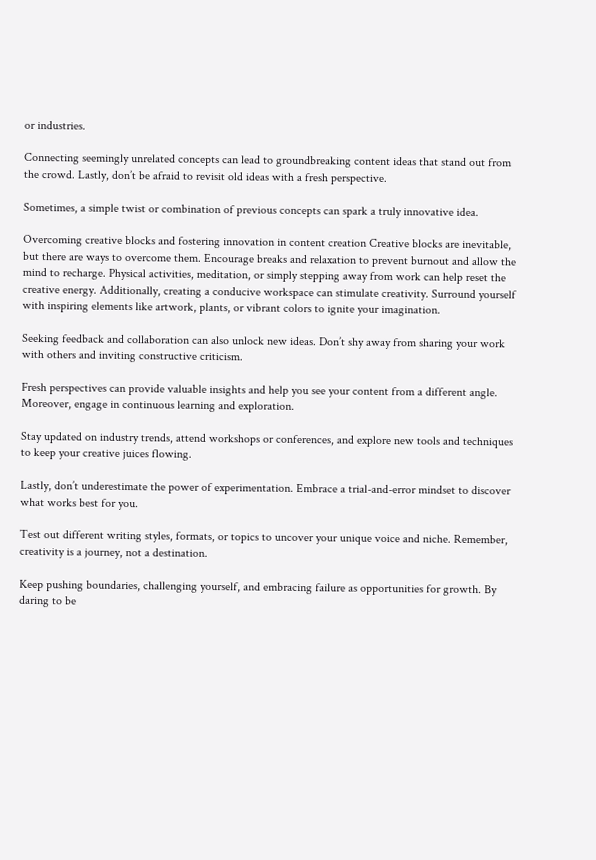or industries.

Connecting seemingly unrelated concepts can lead to groundbreaking content ideas that stand out from the crowd. Lastly, don’t be afraid to revisit old ideas with a fresh perspective.

Sometimes, a simple twist or combination of previous concepts can spark a truly innovative idea.

Overcoming creative blocks and fostering innovation in content creation Creative blocks are inevitable, but there are ways to overcome them. Encourage breaks and relaxation to prevent burnout and allow the mind to recharge. Physical activities, meditation, or simply stepping away from work can help reset the creative energy. Additionally, creating a conducive workspace can stimulate creativity. Surround yourself with inspiring elements like artwork, plants, or vibrant colors to ignite your imagination.

Seeking feedback and collaboration can also unlock new ideas. Don’t shy away from sharing your work with others and inviting constructive criticism.

Fresh perspectives can provide valuable insights and help you see your content from a different angle. Moreover, engage in continuous learning and exploration.

Stay updated on industry trends, attend workshops or conferences, and explore new tools and techniques to keep your creative juices flowing.

Lastly, don’t underestimate the power of experimentation. Embrace a trial-and-error mindset to discover what works best for you.

Test out different writing styles, formats, or topics to uncover your unique voice and niche. Remember, creativity is a journey, not a destination.

Keep pushing boundaries, challenging yourself, and embracing failure as opportunities for growth. By daring to be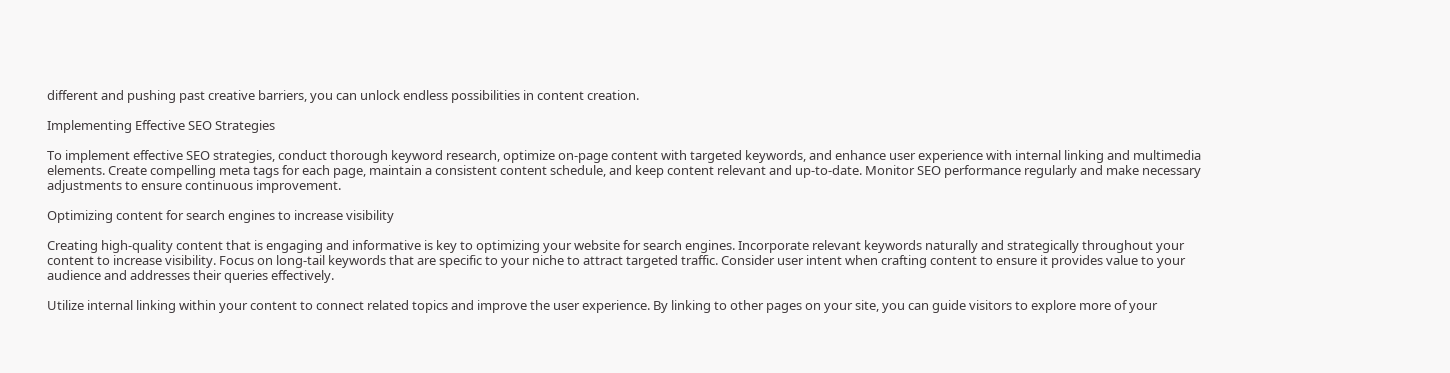different and pushing past creative barriers, you can unlock endless possibilities in content creation.

Implementing Effective SEO Strategies

To implement effective SEO strategies, conduct thorough keyword research, optimize on-page content with targeted keywords, and enhance user experience with internal linking and multimedia elements. Create compelling meta tags for each page, maintain a consistent content schedule, and keep content relevant and up-to-date. Monitor SEO performance regularly and make necessary adjustments to ensure continuous improvement.

Optimizing content for search engines to increase visibility

Creating high-quality content that is engaging and informative is key to optimizing your website for search engines. Incorporate relevant keywords naturally and strategically throughout your content to increase visibility. Focus on long-tail keywords that are specific to your niche to attract targeted traffic. Consider user intent when crafting content to ensure it provides value to your audience and addresses their queries effectively.

Utilize internal linking within your content to connect related topics and improve the user experience. By linking to other pages on your site, you can guide visitors to explore more of your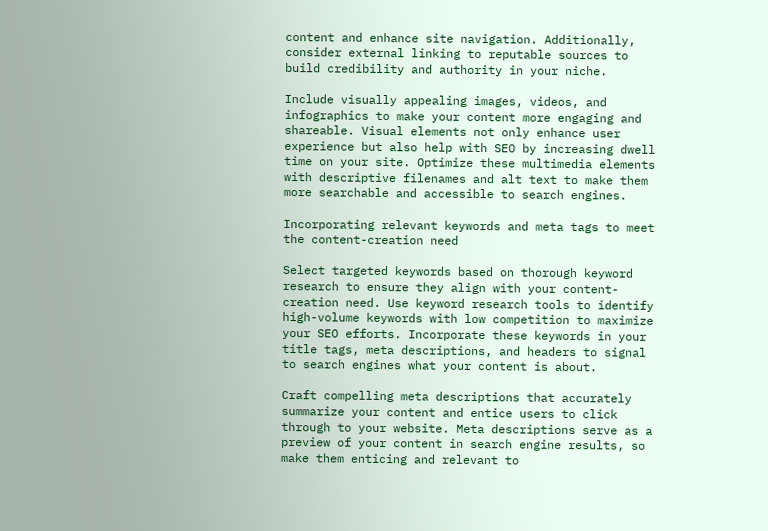content and enhance site navigation. Additionally, consider external linking to reputable sources to build credibility and authority in your niche.

Include visually appealing images, videos, and infographics to make your content more engaging and shareable. Visual elements not only enhance user experience but also help with SEO by increasing dwell time on your site. Optimize these multimedia elements with descriptive filenames and alt text to make them more searchable and accessible to search engines.

Incorporating relevant keywords and meta tags to meet the content-creation need

Select targeted keywords based on thorough keyword research to ensure they align with your content-creation need. Use keyword research tools to identify high-volume keywords with low competition to maximize your SEO efforts. Incorporate these keywords in your title tags, meta descriptions, and headers to signal to search engines what your content is about.

Craft compelling meta descriptions that accurately summarize your content and entice users to click through to your website. Meta descriptions serve as a preview of your content in search engine results, so make them enticing and relevant to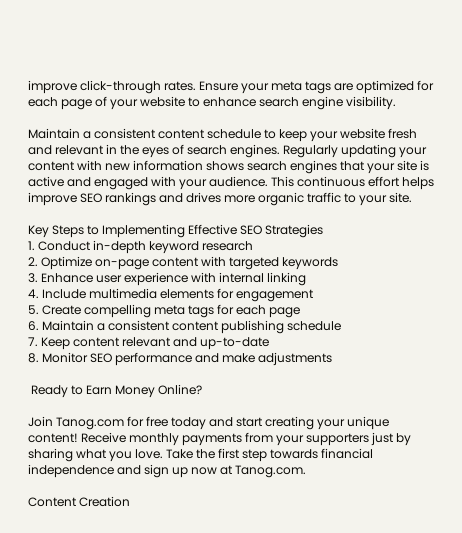improve click-through rates. Ensure your meta tags are optimized for each page of your website to enhance search engine visibility.

Maintain a consistent content schedule to keep your website fresh and relevant in the eyes of search engines. Regularly updating your content with new information shows search engines that your site is active and engaged with your audience. This continuous effort helps improve SEO rankings and drives more organic traffic to your site.

Key Steps to Implementing Effective SEO Strategies
1. Conduct in-depth keyword research
2. Optimize on-page content with targeted keywords
3. Enhance user experience with internal linking
4. Include multimedia elements for engagement
5. Create compelling meta tags for each page
6. Maintain a consistent content publishing schedule
7. Keep content relevant and up-to-date
8. Monitor SEO performance and make adjustments

 Ready to Earn Money Online?

Join Tanog.com for free today and start creating your unique content! Receive monthly payments from your supporters just by sharing what you love. Take the first step towards financial independence and sign up now at Tanog.com.

Content Creation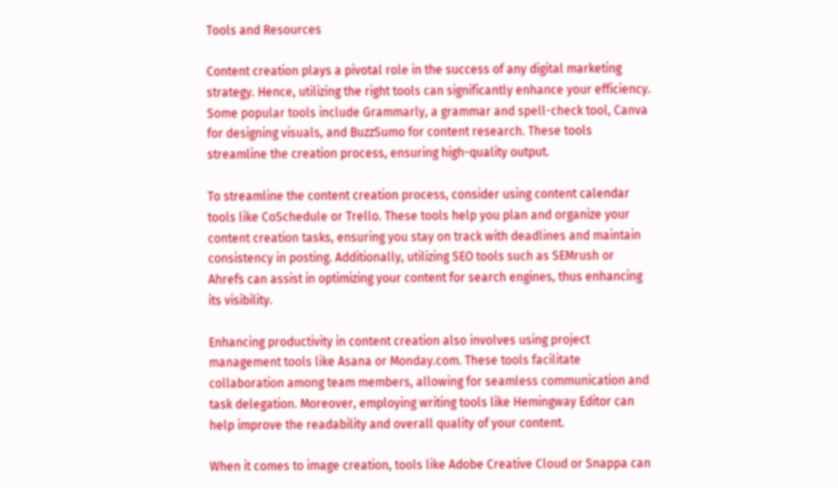Tools and Resources

Content creation plays a pivotal role in the success of any digital marketing strategy. Hence, utilizing the right tools can significantly enhance your efficiency. Some popular tools include Grammarly, a grammar and spell-check tool, Canva for designing visuals, and BuzzSumo for content research. These tools streamline the creation process, ensuring high-quality output.

To streamline the content creation process, consider using content calendar tools like CoSchedule or Trello. These tools help you plan and organize your content creation tasks, ensuring you stay on track with deadlines and maintain consistency in posting. Additionally, utilizing SEO tools such as SEMrush or Ahrefs can assist in optimizing your content for search engines, thus enhancing its visibility.

Enhancing productivity in content creation also involves using project management tools like Asana or Monday.com. These tools facilitate collaboration among team members, allowing for seamless communication and task delegation. Moreover, employing writing tools like Hemingway Editor can help improve the readability and overall quality of your content.

When it comes to image creation, tools like Adobe Creative Cloud or Snappa can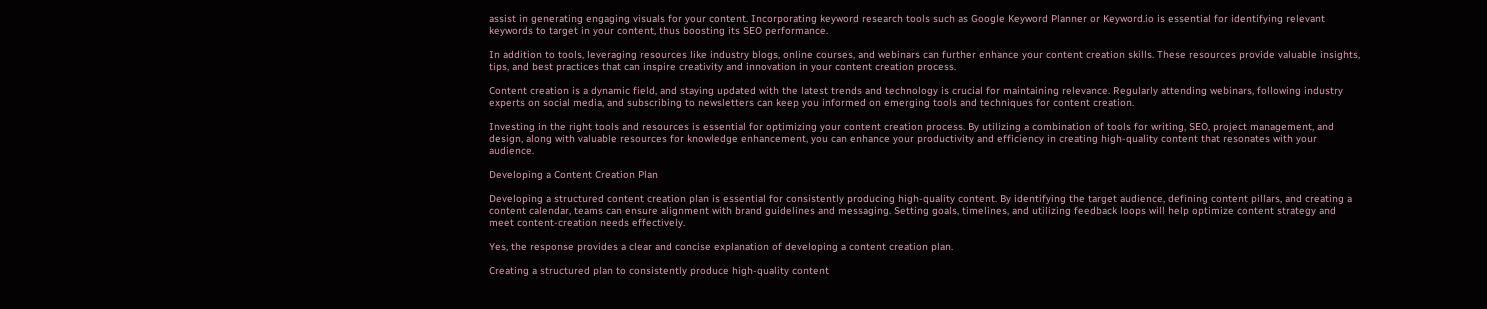assist in generating engaging visuals for your content. Incorporating keyword research tools such as Google Keyword Planner or Keyword.io is essential for identifying relevant keywords to target in your content, thus boosting its SEO performance.

In addition to tools, leveraging resources like industry blogs, online courses, and webinars can further enhance your content creation skills. These resources provide valuable insights, tips, and best practices that can inspire creativity and innovation in your content creation process.

Content creation is a dynamic field, and staying updated with the latest trends and technology is crucial for maintaining relevance. Regularly attending webinars, following industry experts on social media, and subscribing to newsletters can keep you informed on emerging tools and techniques for content creation.

Investing in the right tools and resources is essential for optimizing your content creation process. By utilizing a combination of tools for writing, SEO, project management, and design, along with valuable resources for knowledge enhancement, you can enhance your productivity and efficiency in creating high-quality content that resonates with your audience.

Developing a Content Creation Plan

Developing a structured content creation plan is essential for consistently producing high-quality content. By identifying the target audience, defining content pillars, and creating a content calendar, teams can ensure alignment with brand guidelines and messaging. Setting goals, timelines, and utilizing feedback loops will help optimize content strategy and meet content-creation needs effectively.

Yes, the response provides a clear and concise explanation of developing a content creation plan.

Creating a structured plan to consistently produce high-quality content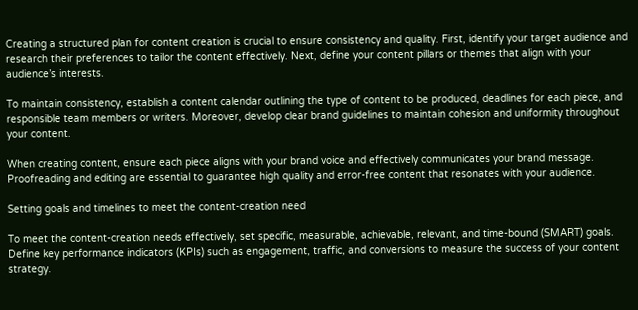Creating a structured plan for content creation is crucial to ensure consistency and quality. First, identify your target audience and research their preferences to tailor the content effectively. Next, define your content pillars or themes that align with your audience’s interests.

To maintain consistency, establish a content calendar outlining the type of content to be produced, deadlines for each piece, and responsible team members or writers. Moreover, develop clear brand guidelines to maintain cohesion and uniformity throughout your content.

When creating content, ensure each piece aligns with your brand voice and effectively communicates your brand message. Proofreading and editing are essential to guarantee high quality and error-free content that resonates with your audience.

Setting goals and timelines to meet the content-creation need

To meet the content-creation needs effectively, set specific, measurable, achievable, relevant, and time-bound (SMART) goals. Define key performance indicators (KPIs) such as engagement, traffic, and conversions to measure the success of your content strategy.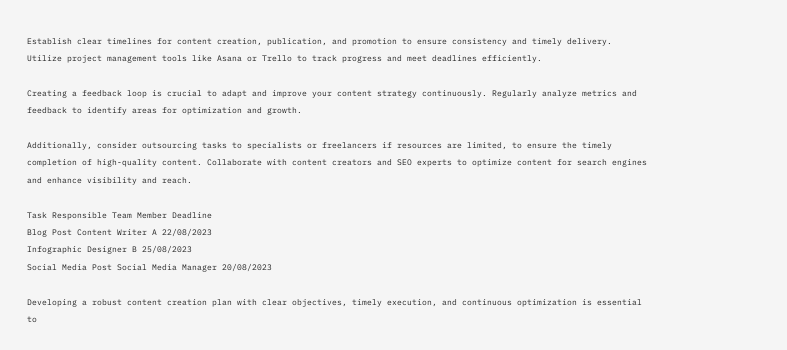Establish clear timelines for content creation, publication, and promotion to ensure consistency and timely delivery. Utilize project management tools like Asana or Trello to track progress and meet deadlines efficiently.

Creating a feedback loop is crucial to adapt and improve your content strategy continuously. Regularly analyze metrics and feedback to identify areas for optimization and growth.

Additionally, consider outsourcing tasks to specialists or freelancers if resources are limited, to ensure the timely completion of high-quality content. Collaborate with content creators and SEO experts to optimize content for search engines and enhance visibility and reach.

Task Responsible Team Member Deadline
Blog Post Content Writer A 22/08/2023
Infographic Designer B 25/08/2023
Social Media Post Social Media Manager 20/08/2023

Developing a robust content creation plan with clear objectives, timely execution, and continuous optimization is essential to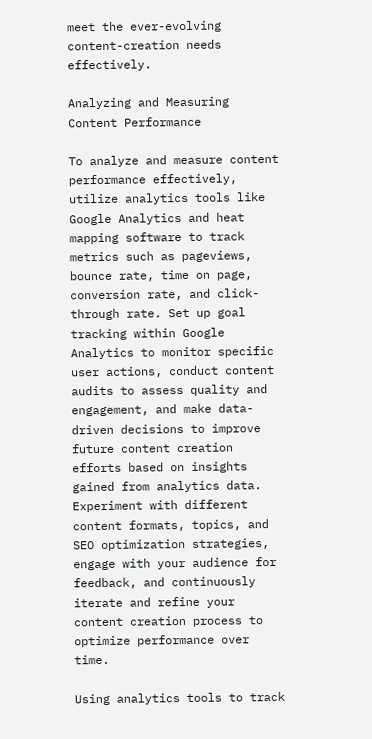meet the ever-evolving content-creation needs effectively.

Analyzing and Measuring Content Performance

To analyze and measure content performance effectively, utilize analytics tools like Google Analytics and heat mapping software to track metrics such as pageviews, bounce rate, time on page, conversion rate, and click-through rate. Set up goal tracking within Google Analytics to monitor specific user actions, conduct content audits to assess quality and engagement, and make data-driven decisions to improve future content creation efforts based on insights gained from analytics data. Experiment with different content formats, topics, and SEO optimization strategies, engage with your audience for feedback, and continuously iterate and refine your content creation process to optimize performance over time.

Using analytics tools to track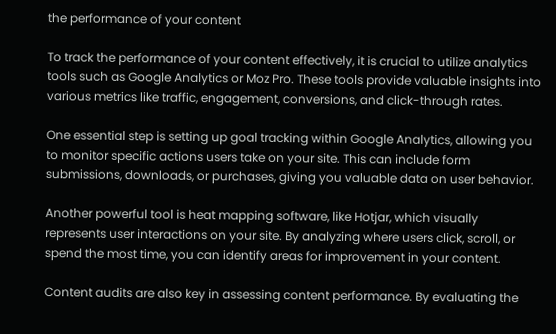the performance of your content

To track the performance of your content effectively, it is crucial to utilize analytics tools such as Google Analytics or Moz Pro. These tools provide valuable insights into various metrics like traffic, engagement, conversions, and click-through rates.

One essential step is setting up goal tracking within Google Analytics, allowing you to monitor specific actions users take on your site. This can include form submissions, downloads, or purchases, giving you valuable data on user behavior.

Another powerful tool is heat mapping software, like Hotjar, which visually represents user interactions on your site. By analyzing where users click, scroll, or spend the most time, you can identify areas for improvement in your content.

Content audits are also key in assessing content performance. By evaluating the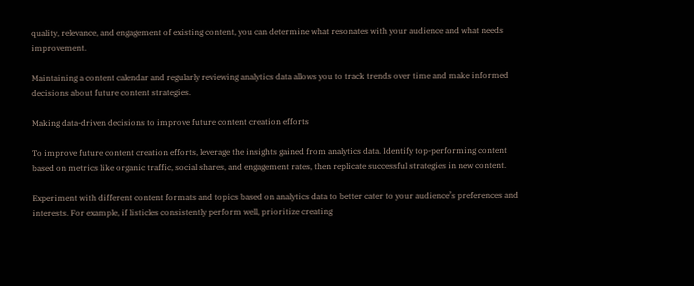quality, relevance, and engagement of existing content, you can determine what resonates with your audience and what needs improvement.

Maintaining a content calendar and regularly reviewing analytics data allows you to track trends over time and make informed decisions about future content strategies.

Making data-driven decisions to improve future content creation efforts

To improve future content creation efforts, leverage the insights gained from analytics data. Identify top-performing content based on metrics like organic traffic, social shares, and engagement rates, then replicate successful strategies in new content.

Experiment with different content formats and topics based on analytics data to better cater to your audience’s preferences and interests. For example, if listicles consistently perform well, prioritize creating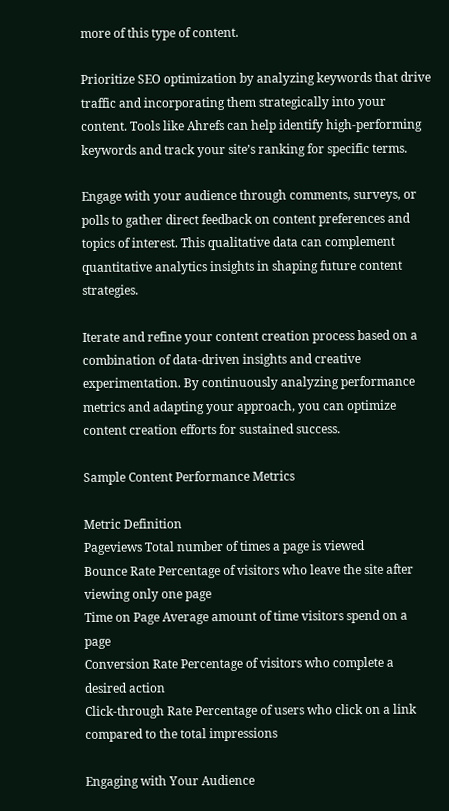more of this type of content.

Prioritize SEO optimization by analyzing keywords that drive traffic and incorporating them strategically into your content. Tools like Ahrefs can help identify high-performing keywords and track your site’s ranking for specific terms.

Engage with your audience through comments, surveys, or polls to gather direct feedback on content preferences and topics of interest. This qualitative data can complement quantitative analytics insights in shaping future content strategies.

Iterate and refine your content creation process based on a combination of data-driven insights and creative experimentation. By continuously analyzing performance metrics and adapting your approach, you can optimize content creation efforts for sustained success.

Sample Content Performance Metrics

Metric Definition
Pageviews Total number of times a page is viewed
Bounce Rate Percentage of visitors who leave the site after viewing only one page
Time on Page Average amount of time visitors spend on a page
Conversion Rate Percentage of visitors who complete a desired action
Click-through Rate Percentage of users who click on a link compared to the total impressions

Engaging with Your Audience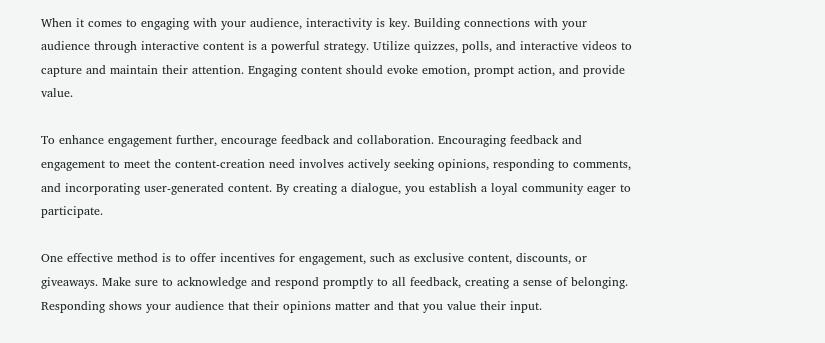When it comes to engaging with your audience, interactivity is key. Building connections with your audience through interactive content is a powerful strategy. Utilize quizzes, polls, and interactive videos to capture and maintain their attention. Engaging content should evoke emotion, prompt action, and provide value.

To enhance engagement further, encourage feedback and collaboration. Encouraging feedback and engagement to meet the content-creation need involves actively seeking opinions, responding to comments, and incorporating user-generated content. By creating a dialogue, you establish a loyal community eager to participate.

One effective method is to offer incentives for engagement, such as exclusive content, discounts, or giveaways. Make sure to acknowledge and respond promptly to all feedback, creating a sense of belonging. Responding shows your audience that their opinions matter and that you value their input.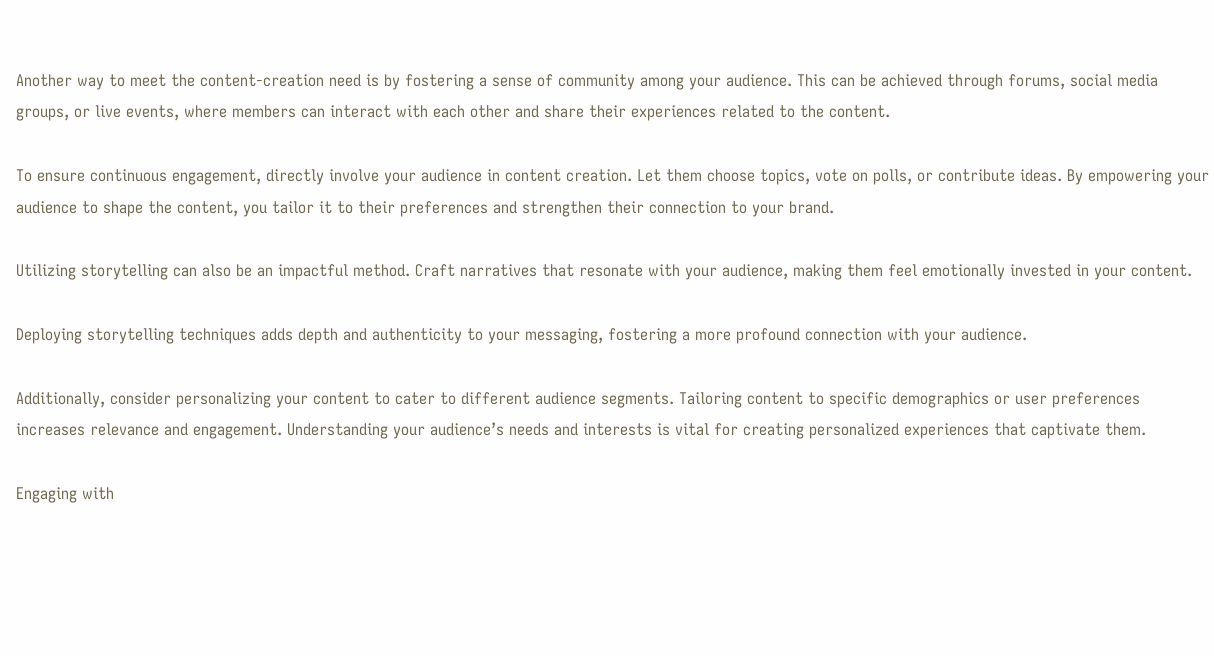Another way to meet the content-creation need is by fostering a sense of community among your audience. This can be achieved through forums, social media groups, or live events, where members can interact with each other and share their experiences related to the content.

To ensure continuous engagement, directly involve your audience in content creation. Let them choose topics, vote on polls, or contribute ideas. By empowering your audience to shape the content, you tailor it to their preferences and strengthen their connection to your brand.

Utilizing storytelling can also be an impactful method. Craft narratives that resonate with your audience, making them feel emotionally invested in your content.

Deploying storytelling techniques adds depth and authenticity to your messaging, fostering a more profound connection with your audience.

Additionally, consider personalizing your content to cater to different audience segments. Tailoring content to specific demographics or user preferences increases relevance and engagement. Understanding your audience’s needs and interests is vital for creating personalized experiences that captivate them.

Engaging with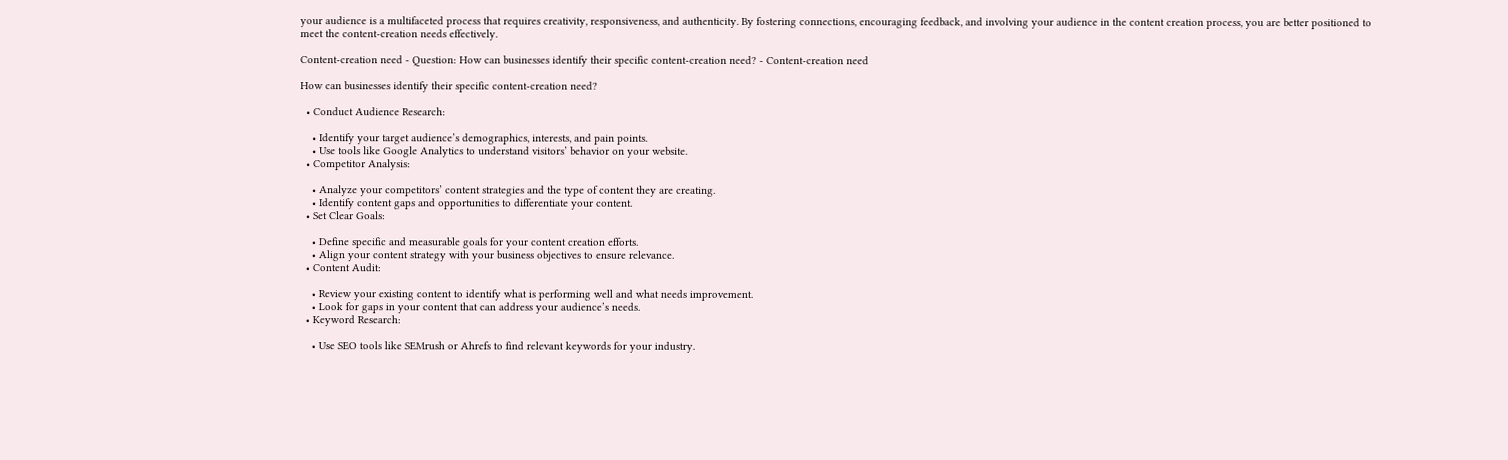your audience is a multifaceted process that requires creativity, responsiveness, and authenticity. By fostering connections, encouraging feedback, and involving your audience in the content creation process, you are better positioned to meet the content-creation needs effectively.

Content-creation need - Question: How can businesses identify their specific content-creation need? - Content-creation need

How can businesses identify their specific content-creation need?

  • Conduct Audience Research:

    • Identify your target audience’s demographics, interests, and pain points.
    • Use tools like Google Analytics to understand visitors’ behavior on your website.
  • Competitor Analysis:

    • Analyze your competitors’ content strategies and the type of content they are creating.
    • Identify content gaps and opportunities to differentiate your content.
  • Set Clear Goals:

    • Define specific and measurable goals for your content creation efforts.
    • Align your content strategy with your business objectives to ensure relevance.
  • Content Audit:

    • Review your existing content to identify what is performing well and what needs improvement.
    • Look for gaps in your content that can address your audience’s needs.
  • Keyword Research:

    • Use SEO tools like SEMrush or Ahrefs to find relevant keywords for your industry.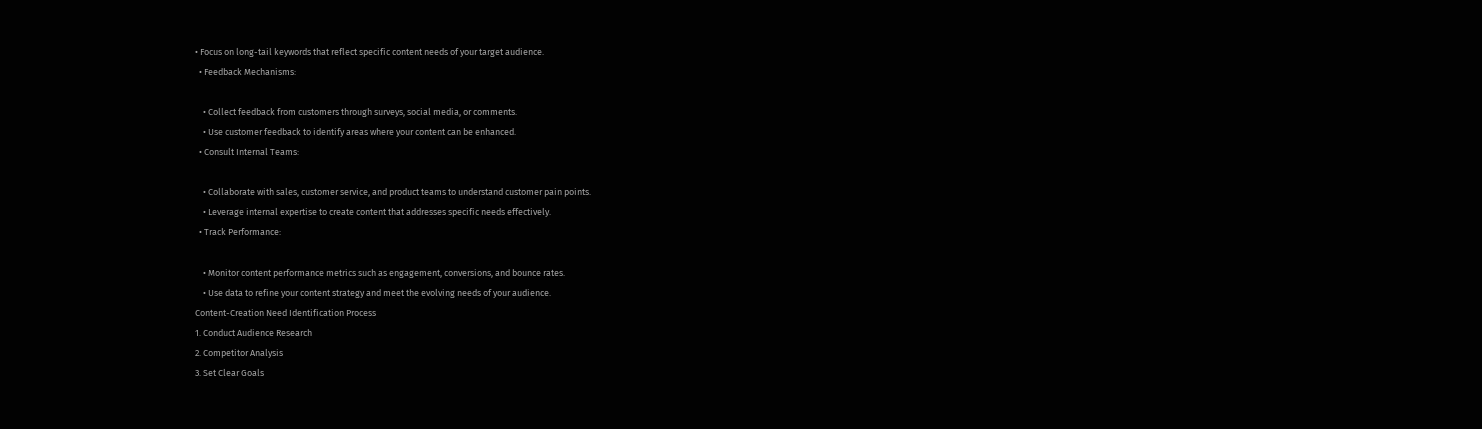• Focus on long-tail keywords that reflect specific content needs of your target audience.
  • Feedback Mechanisms:

    • Collect feedback from customers through surveys, social media, or comments.
    • Use customer feedback to identify areas where your content can be enhanced.
  • Consult Internal Teams:

    • Collaborate with sales, customer service, and product teams to understand customer pain points.
    • Leverage internal expertise to create content that addresses specific needs effectively.
  • Track Performance:

    • Monitor content performance metrics such as engagement, conversions, and bounce rates.
    • Use data to refine your content strategy and meet the evolving needs of your audience.
Content-Creation Need Identification Process
1. Conduct Audience Research
2. Competitor Analysis
3. Set Clear Goals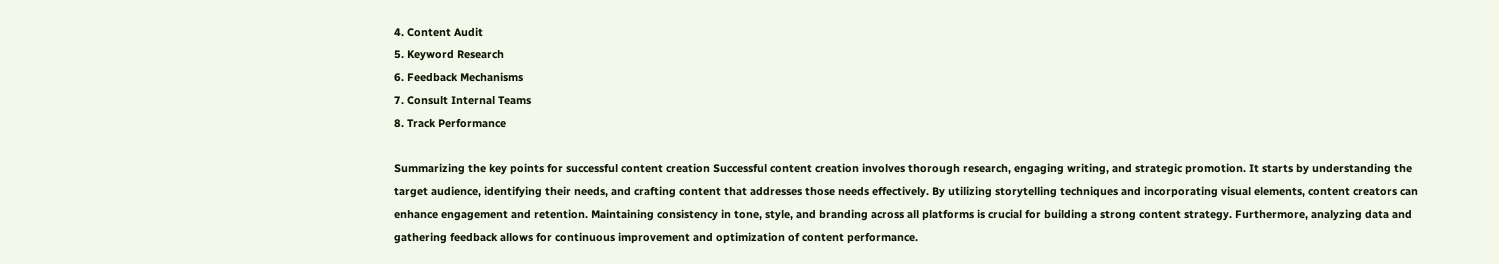4. Content Audit
5. Keyword Research
6. Feedback Mechanisms
7. Consult Internal Teams
8. Track Performance

Summarizing the key points for successful content creation Successful content creation involves thorough research, engaging writing, and strategic promotion. It starts by understanding the target audience, identifying their needs, and crafting content that addresses those needs effectively. By utilizing storytelling techniques and incorporating visual elements, content creators can enhance engagement and retention. Maintaining consistency in tone, style, and branding across all platforms is crucial for building a strong content strategy. Furthermore, analyzing data and gathering feedback allows for continuous improvement and optimization of content performance.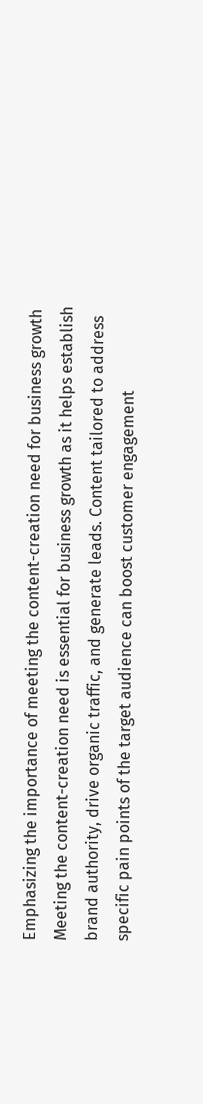Emphasizing the importance of meeting the content-creation need for business growth Meeting the content-creation need is essential for business growth as it helps establish brand authority, drive organic traffic, and generate leads. Content tailored to address specific pain points of the target audience can boost customer engagement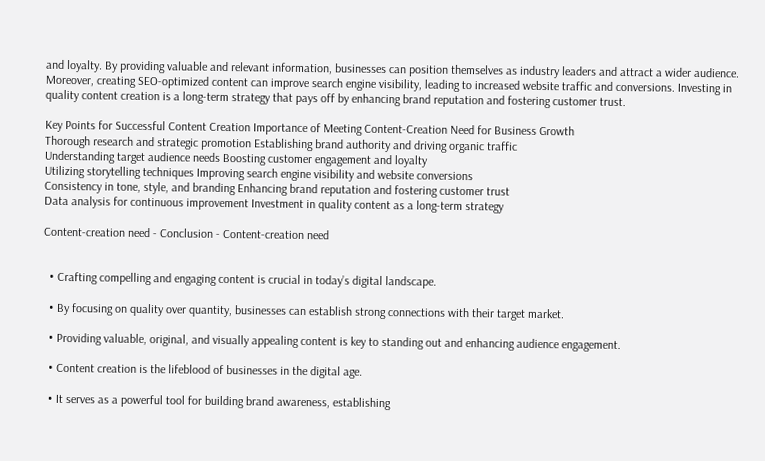and loyalty. By providing valuable and relevant information, businesses can position themselves as industry leaders and attract a wider audience. Moreover, creating SEO-optimized content can improve search engine visibility, leading to increased website traffic and conversions. Investing in quality content creation is a long-term strategy that pays off by enhancing brand reputation and fostering customer trust.

Key Points for Successful Content Creation Importance of Meeting Content-Creation Need for Business Growth
Thorough research and strategic promotion Establishing brand authority and driving organic traffic
Understanding target audience needs Boosting customer engagement and loyalty
Utilizing storytelling techniques Improving search engine visibility and website conversions
Consistency in tone, style, and branding Enhancing brand reputation and fostering customer trust
Data analysis for continuous improvement Investment in quality content as a long-term strategy

Content-creation need - Conclusion - Content-creation need


  • Crafting compelling and engaging content is crucial in today’s digital landscape.

  • By focusing on quality over quantity, businesses can establish strong connections with their target market.

  • Providing valuable, original, and visually appealing content is key to standing out and enhancing audience engagement.

  • Content creation is the lifeblood of businesses in the digital age.

  • It serves as a powerful tool for building brand awareness, establishing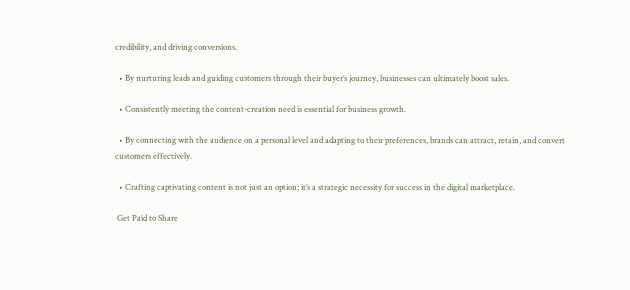credibility, and driving conversions.

  • By nurturing leads and guiding customers through their buyer’s journey, businesses can ultimately boost sales.

  • Consistently meeting the content-creation need is essential for business growth.

  • By connecting with the audience on a personal level and adapting to their preferences, brands can attract, retain, and convert customers effectively.

  • Crafting captivating content is not just an option; it’s a strategic necessity for success in the digital marketplace.

 Get Paid to Share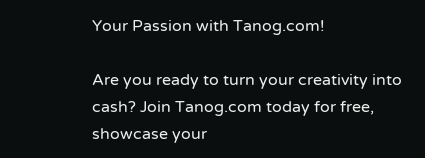Your Passion with Tanog.com!

Are you ready to turn your creativity into cash? Join Tanog.com today for free, showcase your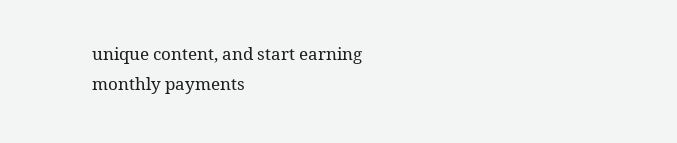unique content, and start earning monthly payments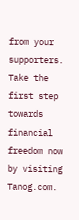from your supporters. Take the first step towards financial freedom now by visiting Tanog.com.